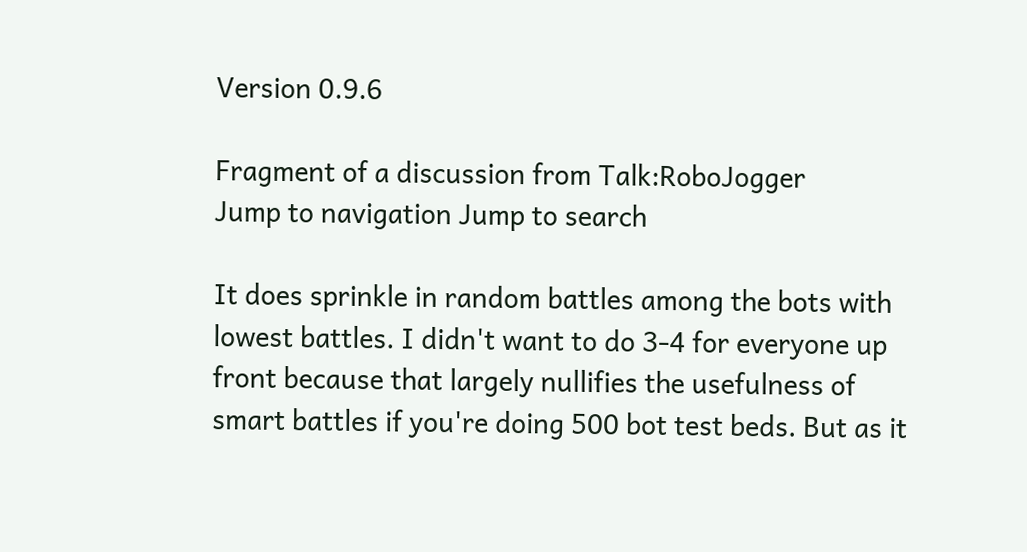Version 0.9.6

Fragment of a discussion from Talk:RoboJogger
Jump to navigation Jump to search

It does sprinkle in random battles among the bots with lowest battles. I didn't want to do 3-4 for everyone up front because that largely nullifies the usefulness of smart battles if you're doing 500 bot test beds. But as it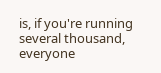is, if you're running several thousand, everyone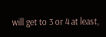will get to 3 or 4 at least,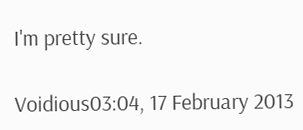I'm pretty sure.

Voidious03:04, 17 February 2013